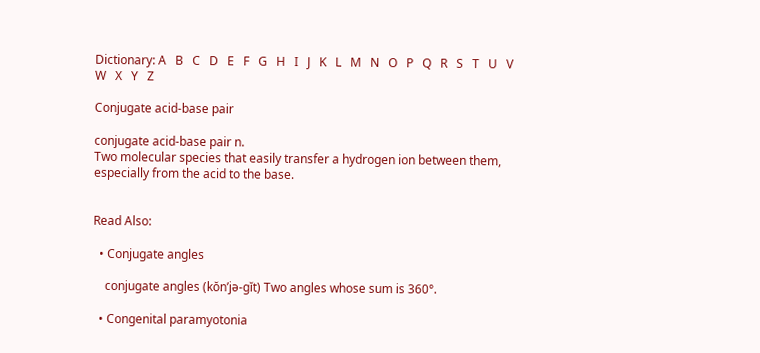Dictionary: A   B   C   D   E   F   G   H   I   J   K   L   M   N   O   P   Q   R   S   T   U   V   W   X   Y   Z

Conjugate acid-base pair

conjugate acid-base pair n.
Two molecular species that easily transfer a hydrogen ion between them, especially from the acid to the base.


Read Also:

  • Conjugate angles

    conjugate angles (kŏn’jə-gĭt) Two angles whose sum is 360°.

  • Congenital paramyotonia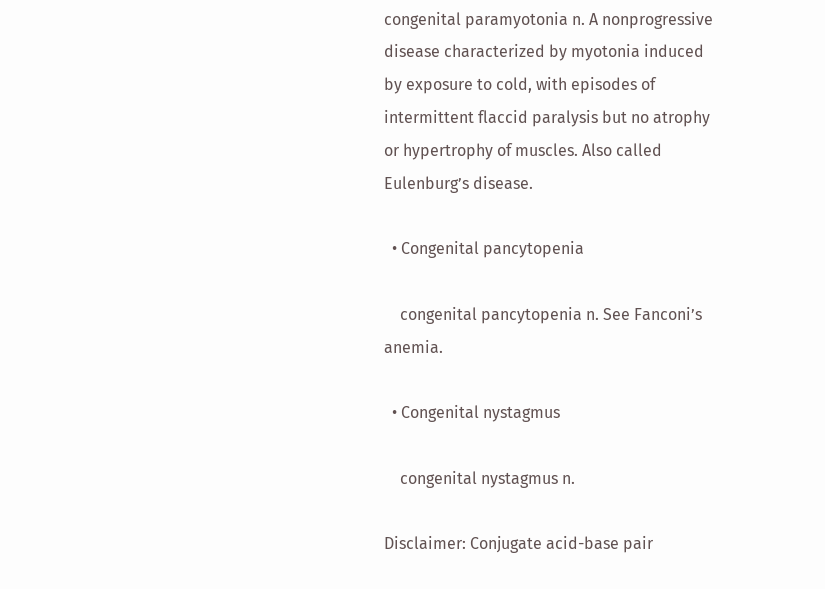congenital paramyotonia n. A nonprogressive disease characterized by myotonia induced by exposure to cold, with episodes of intermittent flaccid paralysis but no atrophy or hypertrophy of muscles. Also called Eulenburg’s disease.

  • Congenital pancytopenia

    congenital pancytopenia n. See Fanconi’s anemia.

  • Congenital nystagmus

    congenital nystagmus n.

Disclaimer: Conjugate acid-base pair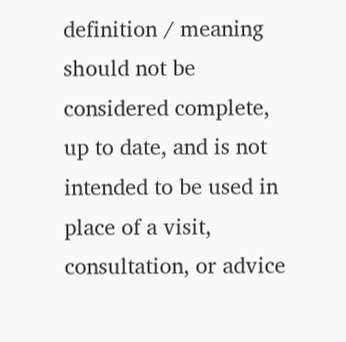definition / meaning should not be considered complete, up to date, and is not intended to be used in place of a visit, consultation, or advice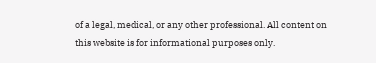of a legal, medical, or any other professional. All content on this website is for informational purposes only.